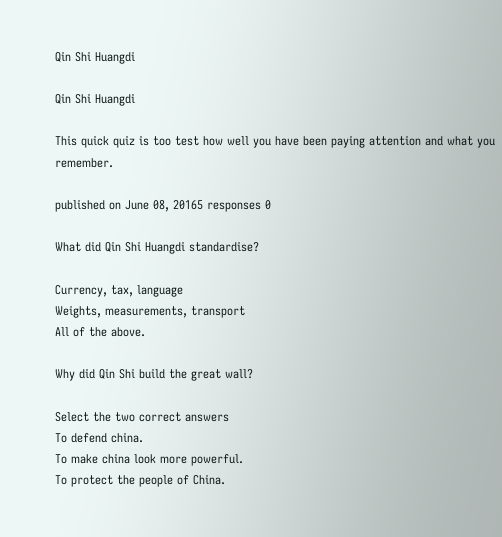Qin Shi Huangdi

Qin Shi Huangdi

This quick quiz is too test how well you have been paying attention and what you remember.

published on June 08, 20165 responses 0

What did Qin Shi Huangdi standardise?

Currency, tax, language
Weights, measurements, transport
All of the above.

Why did Qin Shi build the great wall?

Select the two correct answers
To defend china.
To make china look more powerful.
To protect the people of China.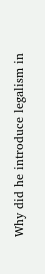Why did he introduce legalism in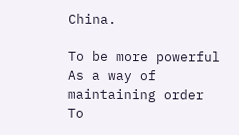China.

To be more powerful
As a way of maintaining order
To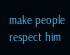make people respect him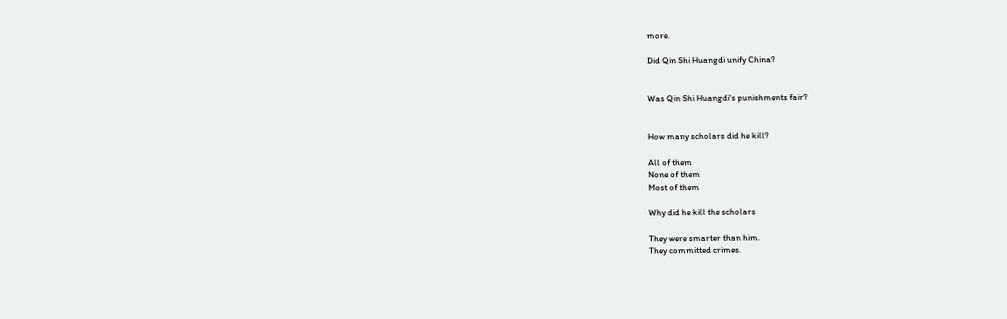more.

Did Qin Shi Huangdi unify China?


Was Qin Shi Huangdi's punishments fair?


How many scholars did he kill?

All of them
None of them
Most of them

Why did he kill the scholars

They were smarter than him.
They committed crimes.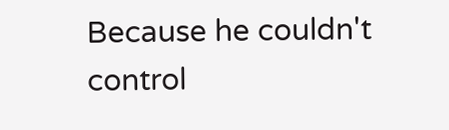Because he couldn't control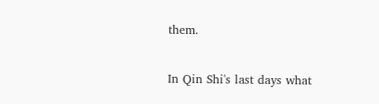them.

In Qin Shi's last days what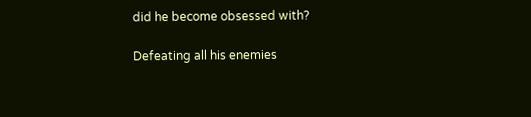did he become obsessed with?

Defeating all his enemies